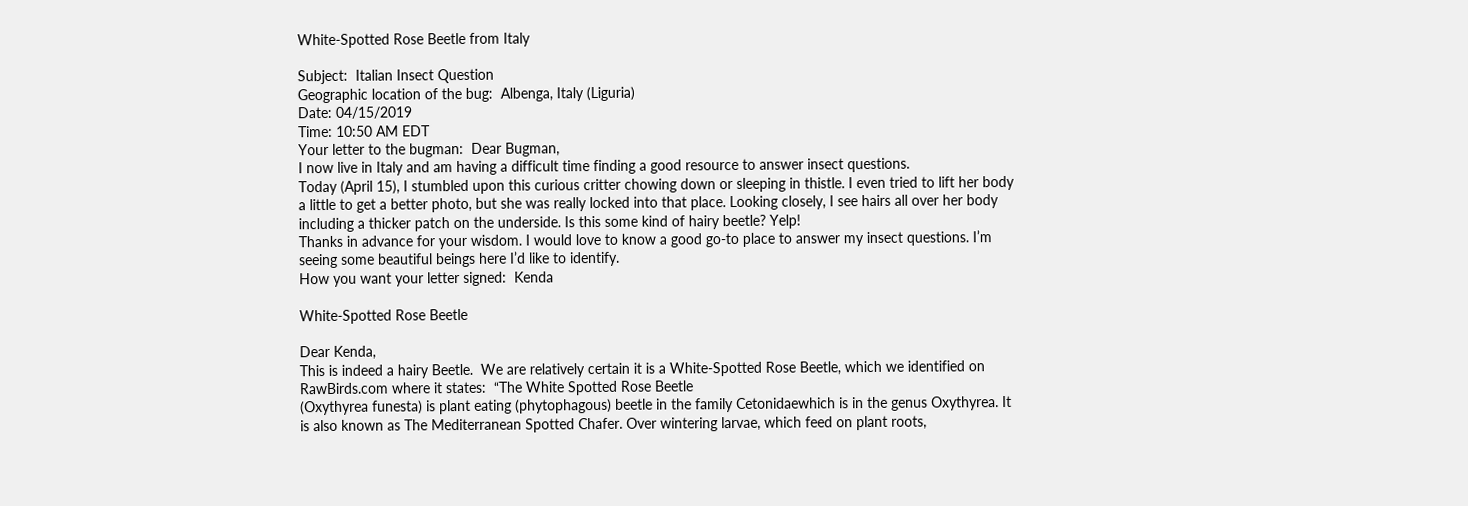White-Spotted Rose Beetle from Italy

Subject:  Italian Insect Question
Geographic location of the bug:  Albenga, Italy (Liguria)
Date: 04/15/2019
Time: 10:50 AM EDT
Your letter to the bugman:  Dear Bugman,
I now live in Italy and am having a difficult time finding a good resource to answer insect questions.
Today (April 15), I stumbled upon this curious critter chowing down or sleeping in thistle. I even tried to lift her body a little to get a better photo, but she was really locked into that place. Looking closely, I see hairs all over her body including a thicker patch on the underside. Is this some kind of hairy beetle? Yelp!
Thanks in advance for your wisdom. I would love to know a good go-to place to answer my insect questions. I’m seeing some beautiful beings here I’d like to identify.
How you want your letter signed:  Kenda

White-Spotted Rose Beetle

Dear Kenda,
This is indeed a hairy Beetle.  We are relatively certain it is a White-Spotted Rose Beetle, which we identified on RawBirds.com where it states:  “The White Spotted Rose Beetle
(Oxythyrea funesta) is plant eating (phytophagous) beetle in the family Cetonidaewhich is in the genus Oxythyrea. It is also known as The Mediterranean Spotted Chafer. Over wintering larvae, which feed on plant roots,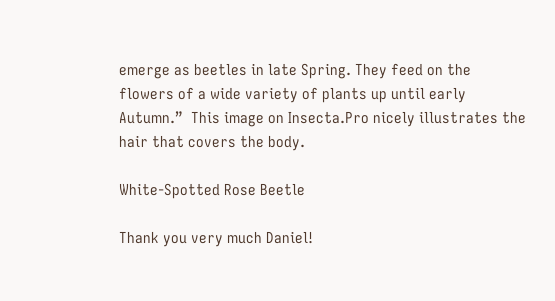emerge as beetles in late Spring. They feed on the flowers of a wide variety of plants up until early Autumn.”  This image on Insecta.Pro nicely illustrates the hair that covers the body.

White-Spotted Rose Beetle

Thank you very much Daniel!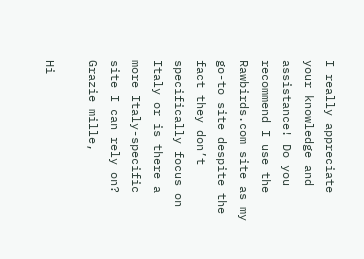I really appreciate your knowledge and assistance! Do you recommend I use the Rawbirds.com site as my go-to site despite the fact they don’t specifically focus on Italy or is there a more Italy-specific site I can rely on?
Grazie mille,

Hi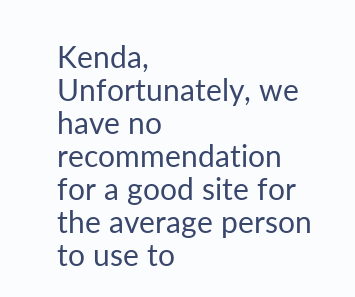Kenda,
Unfortunately, we have no recommendation for a good site for the average person to use to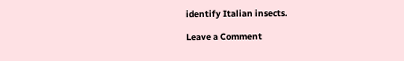identify Italian insects.

Leave a Comment